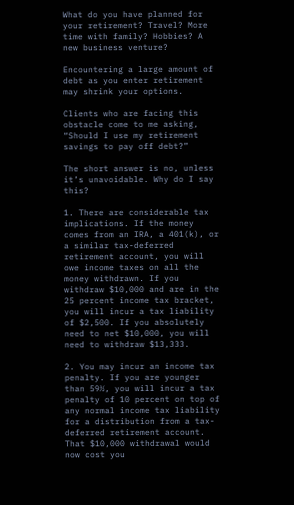What do you have planned for your retirement? Travel? More time with family? Hobbies? A new business venture?

Encountering a large amount of debt as you enter retirement may shrink your options.

Clients who are facing this obstacle come to me asking, “Should I use my retirement savings to pay off debt?”

The short answer is no, unless it’s unavoidable. Why do I say this?

1. There are considerable tax implications. If the money comes from an IRA, a 401(k), or a similar tax-deferred retirement account, you will owe income taxes on all the money withdrawn. If you withdraw $10,000 and are in the 25 percent income tax bracket, you will incur a tax liability of $2,500. If you absolutely need to net $10,000, you will need to withdraw $13,333.

2. You may incur an income tax penalty. If you are younger than 59½, you will incur a tax penalty of 10 percent on top of any normal income tax liability for a distribution from a tax-deferred retirement account. That $10,000 withdrawal would now cost you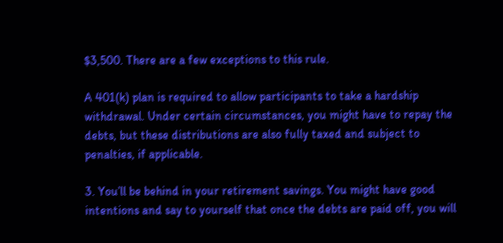$3,500. There are a few exceptions to this rule.

A 401(k) plan is required to allow participants to take a hardship withdrawal. Under certain circumstances, you might have to repay the debts, but these distributions are also fully taxed and subject to penalties, if applicable.

3. You’ll be behind in your retirement savings. You might have good intentions and say to yourself that once the debts are paid off, you will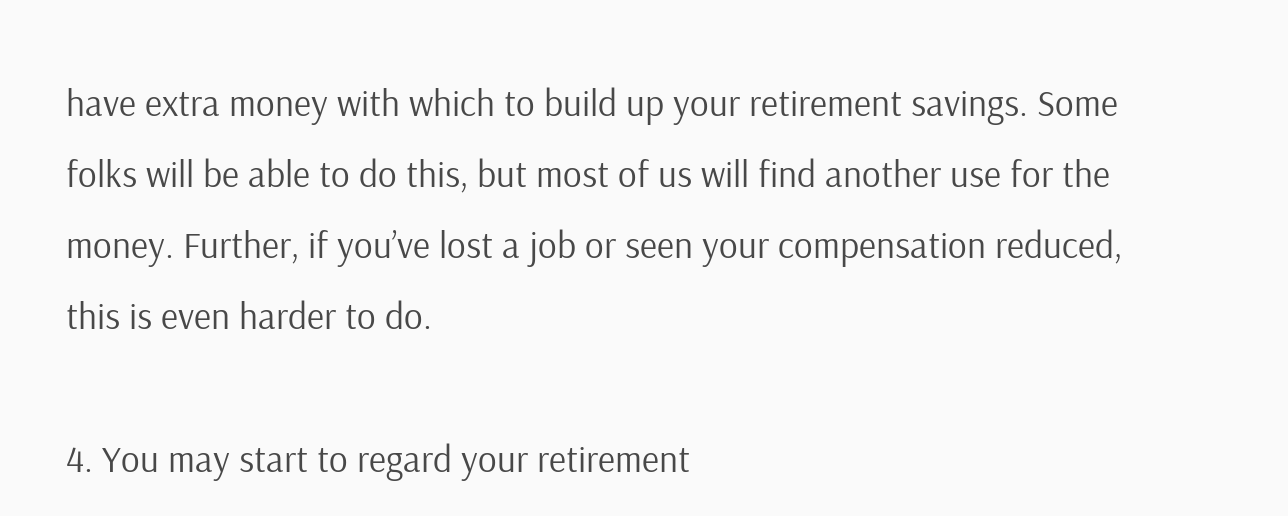have extra money with which to build up your retirement savings. Some folks will be able to do this, but most of us will find another use for the money. Further, if you’ve lost a job or seen your compensation reduced, this is even harder to do.

4. You may start to regard your retirement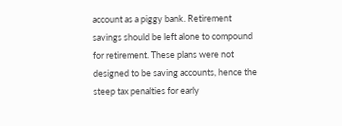account as a piggy bank. Retirement savings should be left alone to compound for retirement. These plans were not designed to be saving accounts, hence the steep tax penalties for early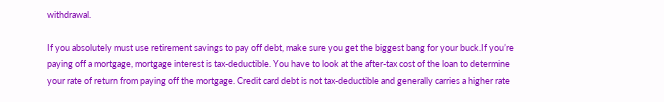withdrawal.

If you absolutely must use retirement savings to pay off debt, make sure you get the biggest bang for your buck.If you’re paying off a mortgage, mortgage interest is tax-deductible. You have to look at the after-tax cost of the loan to determine your rate of return from paying off the mortgage. Credit card debt is not tax-deductible and generally carries a higher rate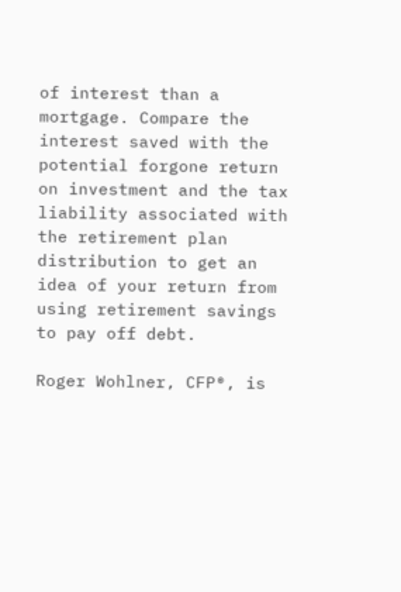of interest than a mortgage. Compare the interest saved with the potential forgone return on investment and the tax liability associated with the retirement plan distribution to get an idea of your return from using retirement savings to pay off debt.

Roger Wohlner, CFP®, is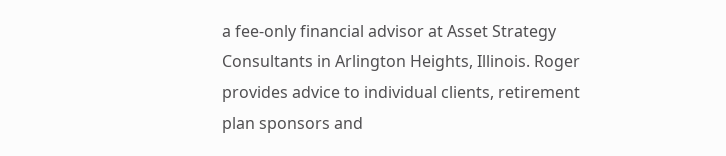a fee-only financial advisor at Asset Strategy Consultants in Arlington Heights, Illinois. Roger provides advice to individual clients, retirement plan sponsors and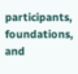participants, foundations, and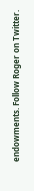endowments. Follow Roger on Twitter.